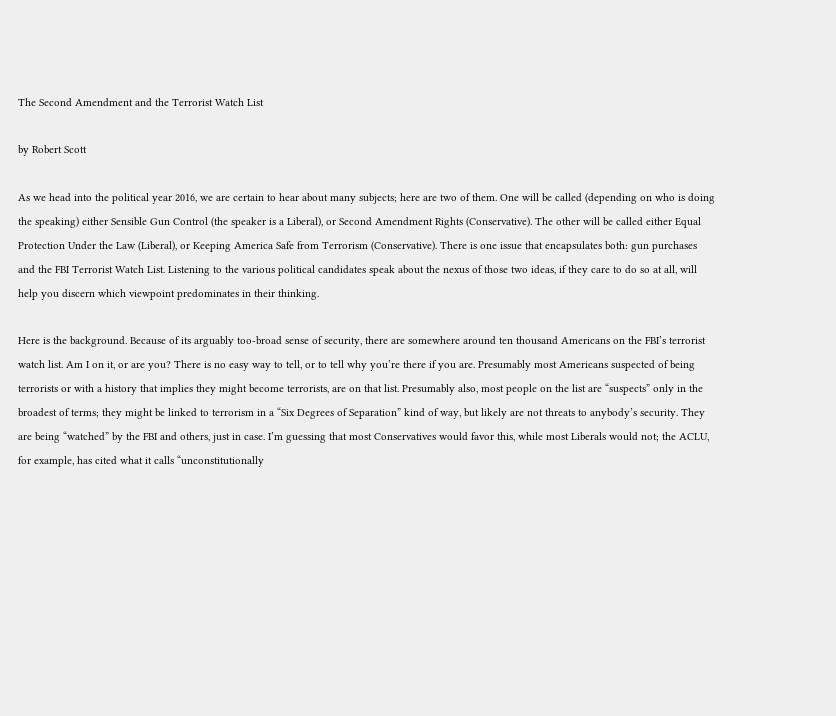The Second Amendment and the Terrorist Watch List

by Robert Scott

As we head into the political year 2016, we are certain to hear about many subjects; here are two of them. One will be called (depending on who is doing the speaking) either Sensible Gun Control (the speaker is a Liberal), or Second Amendment Rights (Conservative). The other will be called either Equal Protection Under the Law (Liberal), or Keeping America Safe from Terrorism (Conservative). There is one issue that encapsulates both: gun purchases and the FBI Terrorist Watch List. Listening to the various political candidates speak about the nexus of those two ideas, if they care to do so at all, will help you discern which viewpoint predominates in their thinking.

Here is the background. Because of its arguably too-broad sense of security, there are somewhere around ten thousand Americans on the FBI’s terrorist watch list. Am I on it, or are you? There is no easy way to tell, or to tell why you’re there if you are. Presumably most Americans suspected of being terrorists or with a history that implies they might become terrorists, are on that list. Presumably also, most people on the list are “suspects” only in the broadest of terms; they might be linked to terrorism in a “Six Degrees of Separation” kind of way, but likely are not threats to anybody’s security. They are being “watched” by the FBI and others, just in case. I’m guessing that most Conservatives would favor this, while most Liberals would not; the ACLU, for example, has cited what it calls “unconstitutionally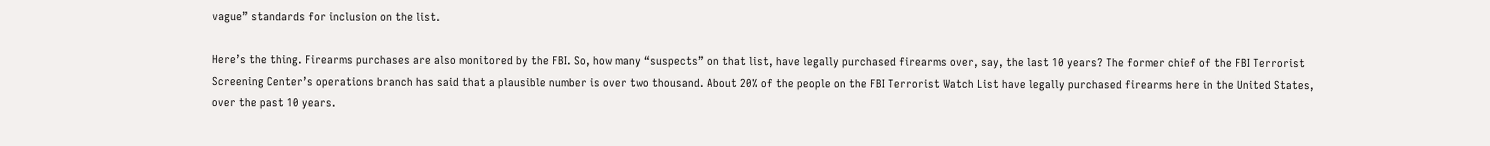vague” standards for inclusion on the list.

Here’s the thing. Firearms purchases are also monitored by the FBI. So, how many “suspects” on that list, have legally purchased firearms over, say, the last 10 years? The former chief of the FBI Terrorist Screening Center’s operations branch has said that a plausible number is over two thousand. About 20% of the people on the FBI Terrorist Watch List have legally purchased firearms here in the United States, over the past 10 years.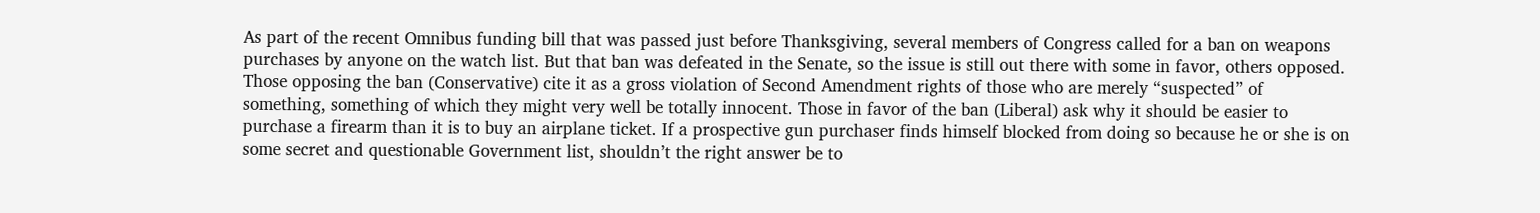As part of the recent Omnibus funding bill that was passed just before Thanksgiving, several members of Congress called for a ban on weapons purchases by anyone on the watch list. But that ban was defeated in the Senate, so the issue is still out there with some in favor, others opposed. Those opposing the ban (Conservative) cite it as a gross violation of Second Amendment rights of those who are merely “suspected” of something, something of which they might very well be totally innocent. Those in favor of the ban (Liberal) ask why it should be easier to purchase a firearm than it is to buy an airplane ticket. If a prospective gun purchaser finds himself blocked from doing so because he or she is on some secret and questionable Government list, shouldn’t the right answer be to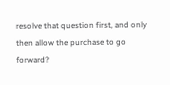resolve that question first, and only then allow the purchase to go forward?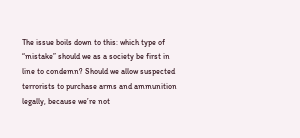The issue boils down to this: which type of “mistake” should we as a society be first in line to condemn? Should we allow suspected terrorists to purchase arms and ammunition legally, because we’re not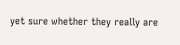yet sure whether they really are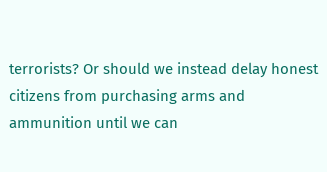terrorists? Or should we instead delay honest citizens from purchasing arms and ammunition until we can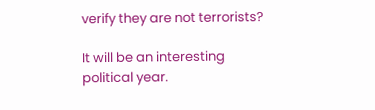verify they are not terrorists?

It will be an interesting political year.